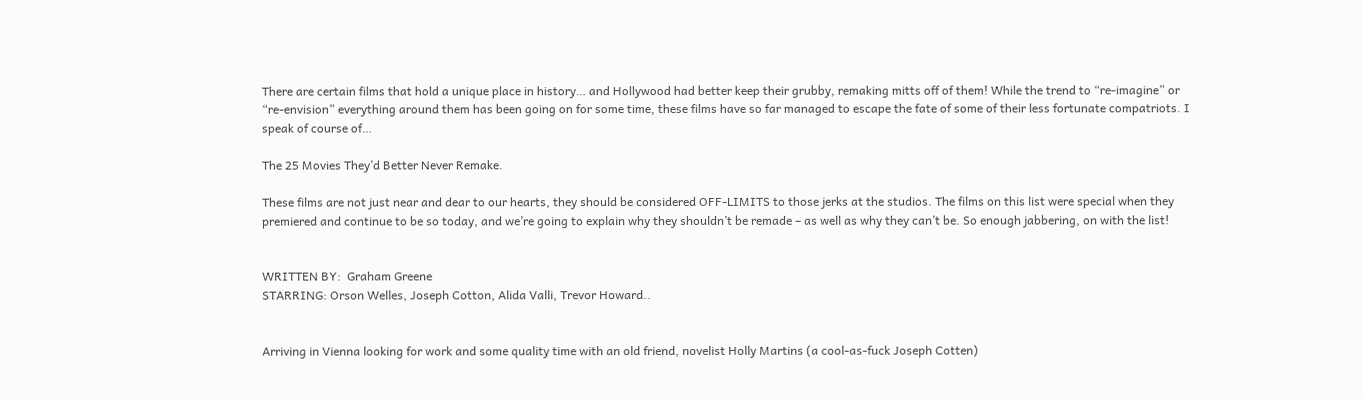There are certain films that hold a unique place in history… and Hollywood had better keep their grubby, remaking mitts off of them! While the trend to “re-imagine” or “re-envision” everything around them has been going on for some time, these films have so far managed to escape the fate of some of their less fortunate compatriots. I speak of course of…

The 25 Movies They’d Better Never Remake.

These films are not just near and dear to our hearts, they should be considered OFF-LIMITS to those jerks at the studios. The films on this list were special when they premiered and continue to be so today, and we’re going to explain why they shouldn’t be remade – as well as why they can’t be. So enough jabbering, on with the list!


WRITTEN BY:  Graham Greene
STARRING: Orson Welles, Joseph Cotton, Alida Valli, Trevor Howard..


Arriving in Vienna looking for work and some quality time with an old friend, novelist Holly Martins (a cool-as-fuck Joseph Cotten)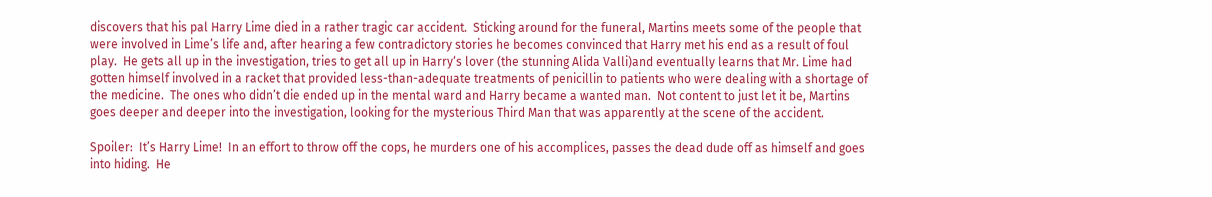discovers that his pal Harry Lime died in a rather tragic car accident.  Sticking around for the funeral, Martins meets some of the people that were involved in Lime’s life and, after hearing a few contradictory stories he becomes convinced that Harry met his end as a result of foul play.  He gets all up in the investigation, tries to get all up in Harry‘s lover (the stunning Alida Valli)and eventually learns that Mr. Lime had gotten himself involved in a racket that provided less-than-adequate treatments of penicillin to patients who were dealing with a shortage of the medicine.  The ones who didn’t die ended up in the mental ward and Harry became a wanted man.  Not content to just let it be, Martins goes deeper and deeper into the investigation, looking for the mysterious Third Man that was apparently at the scene of the accident.

Spoiler:  It’s Harry Lime!  In an effort to throw off the cops, he murders one of his accomplices, passes the dead dude off as himself and goes into hiding.  He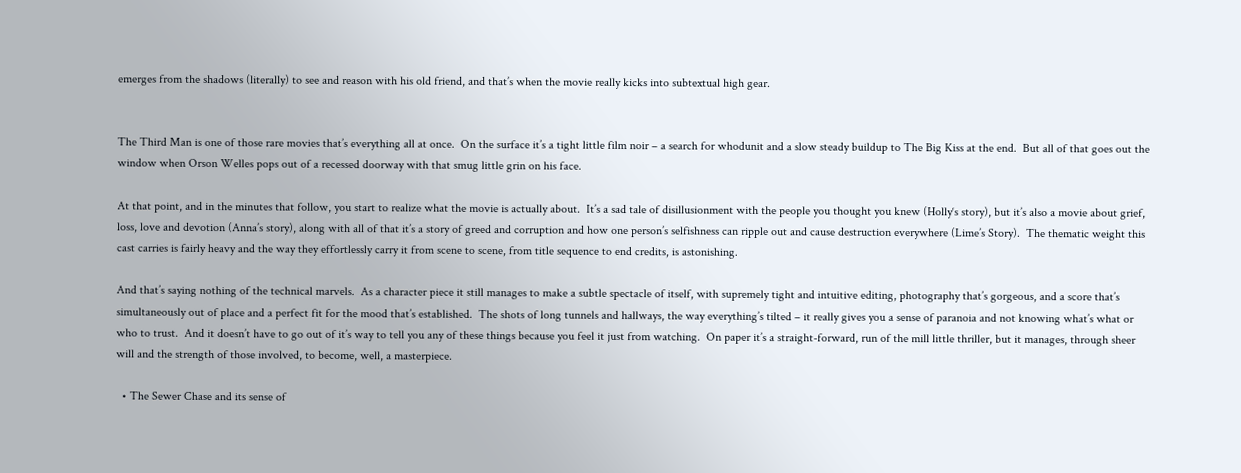emerges from the shadows (literally) to see and reason with his old friend, and that’s when the movie really kicks into subtextual high gear.


The Third Man is one of those rare movies that’s everything all at once.  On the surface it’s a tight little film noir – a search for whodunit and a slow steady buildup to The Big Kiss at the end.  But all of that goes out the window when Orson Welles pops out of a recessed doorway with that smug little grin on his face.

At that point, and in the minutes that follow, you start to realize what the movie is actually about.  It’s a sad tale of disillusionment with the people you thought you knew (Holly‘s story), but it’s also a movie about grief, loss, love and devotion (Anna’s story), along with all of that it’s a story of greed and corruption and how one person’s selfishness can ripple out and cause destruction everywhere (Lime’s Story).  The thematic weight this cast carries is fairly heavy and the way they effortlessly carry it from scene to scene, from title sequence to end credits, is astonishing.

And that’s saying nothing of the technical marvels.  As a character piece it still manages to make a subtle spectacle of itself, with supremely tight and intuitive editing, photography that’s gorgeous, and a score that’s simultaneously out of place and a perfect fit for the mood that’s established.  The shots of long tunnels and hallways, the way everything’s tilted – it really gives you a sense of paranoia and not knowing what’s what or who to trust.  And it doesn’t have to go out of it’s way to tell you any of these things because you feel it just from watching.  On paper it’s a straight-forward, run of the mill little thriller, but it manages, through sheer will and the strength of those involved, to become, well, a masterpiece.

  • The Sewer Chase and its sense of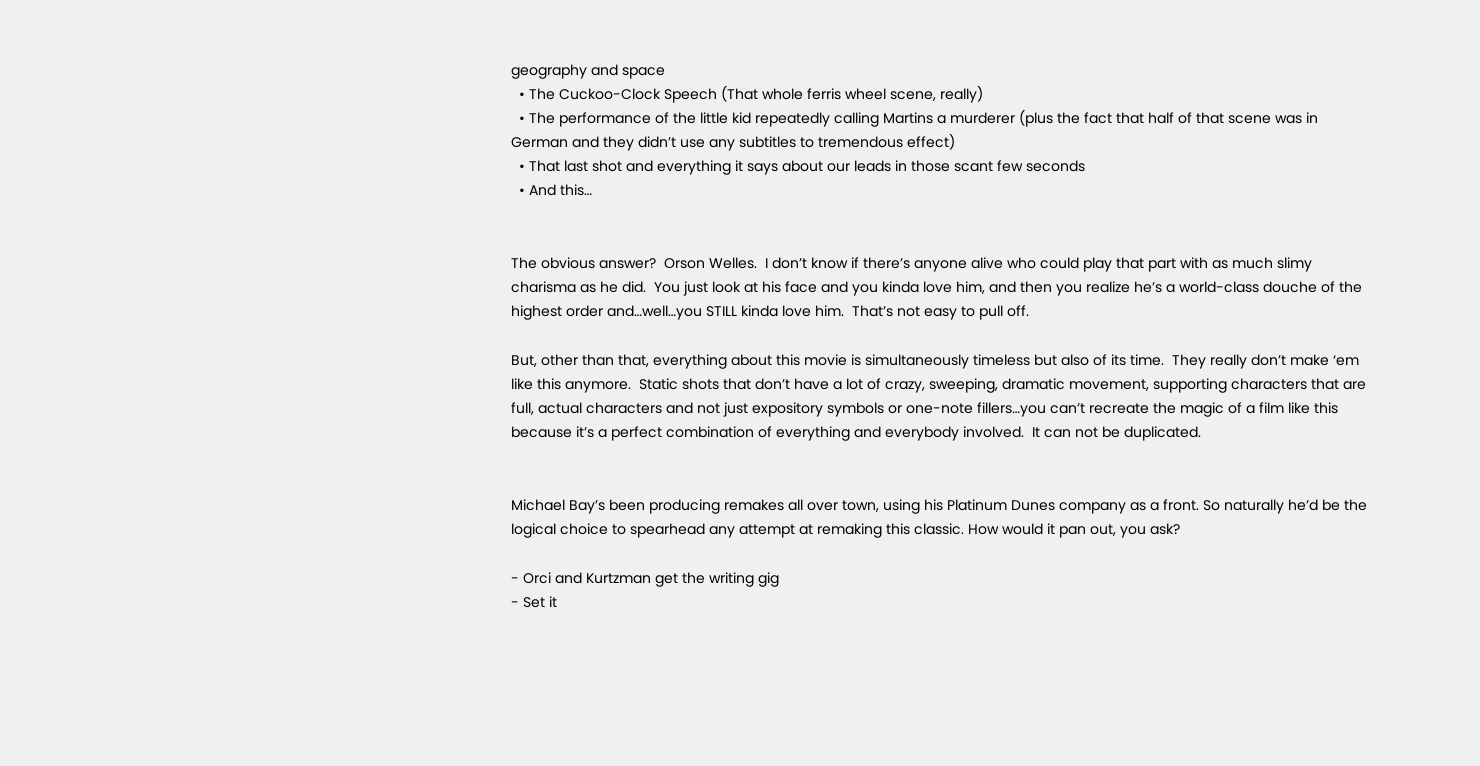geography and space
  • The Cuckoo-Clock Speech (That whole ferris wheel scene, really)
  • The performance of the little kid repeatedly calling Martins a murderer (plus the fact that half of that scene was in German and they didn’t use any subtitles to tremendous effect)
  • That last shot and everything it says about our leads in those scant few seconds
  • And this…


The obvious answer?  Orson Welles.  I don’t know if there’s anyone alive who could play that part with as much slimy charisma as he did.  You just look at his face and you kinda love him, and then you realize he’s a world-class douche of the highest order and…well…you STILL kinda love him.  That’s not easy to pull off.

But, other than that, everything about this movie is simultaneously timeless but also of its time.  They really don’t make ‘em like this anymore.  Static shots that don’t have a lot of crazy, sweeping, dramatic movement, supporting characters that are full, actual characters and not just expository symbols or one-note fillers…you can’t recreate the magic of a film like this because it’s a perfect combination of everything and everybody involved.  It can not be duplicated.


Michael Bay’s been producing remakes all over town, using his Platinum Dunes company as a front. So naturally he’d be the logical choice to spearhead any attempt at remaking this classic. How would it pan out, you ask?

- Orci and Kurtzman get the writing gig
- Set it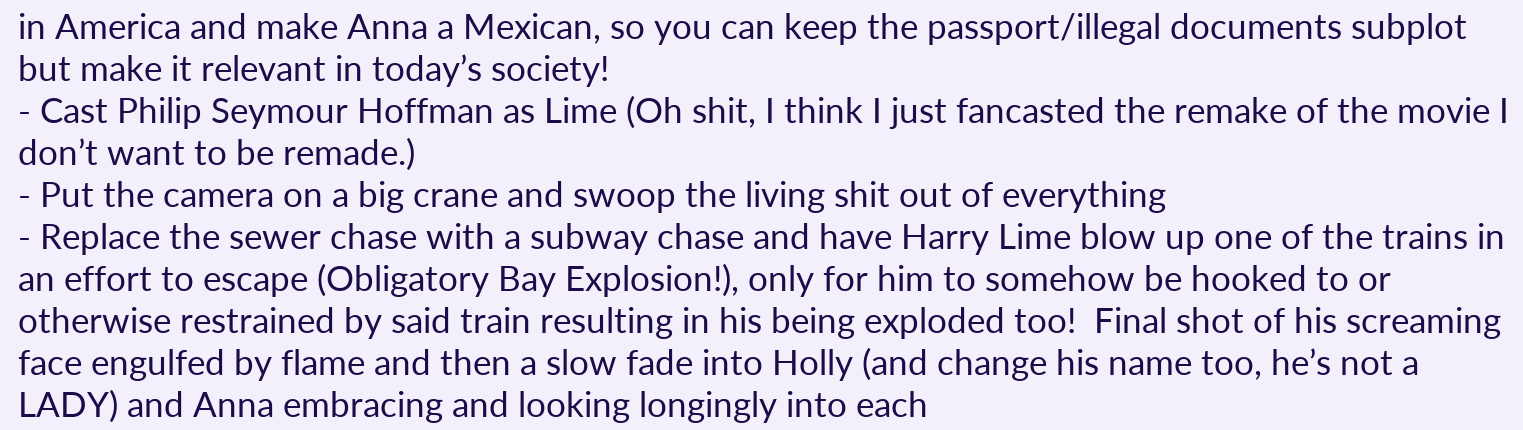in America and make Anna a Mexican, so you can keep the passport/illegal documents subplot but make it relevant in today’s society!
- Cast Philip Seymour Hoffman as Lime (Oh shit, I think I just fancasted the remake of the movie I don’t want to be remade.)
- Put the camera on a big crane and swoop the living shit out of everything
- Replace the sewer chase with a subway chase and have Harry Lime blow up one of the trains in an effort to escape (Obligatory Bay Explosion!), only for him to somehow be hooked to or otherwise restrained by said train resulting in his being exploded too!  Final shot of his screaming face engulfed by flame and then a slow fade into Holly (and change his name too, he’s not a LADY) and Anna embracing and looking longingly into each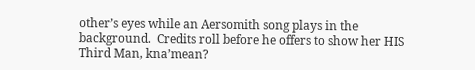other’s eyes while an Aersomith song plays in the background.  Credits roll before he offers to show her HIS Third Man, kna’mean?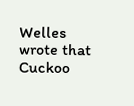Welles wrote that Cuckoo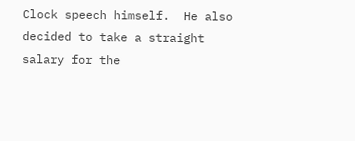Clock speech himself.  He also decided to take a straight salary for the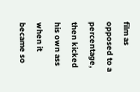film as opposed to a percentage, then kicked his own ass when it became so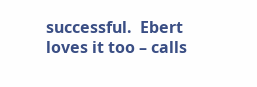successful.  Ebert loves it too – calls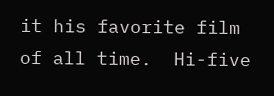it his favorite film of all time.  Hi-five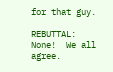for that guy.

REBUTTAL:  None!  We all agree.